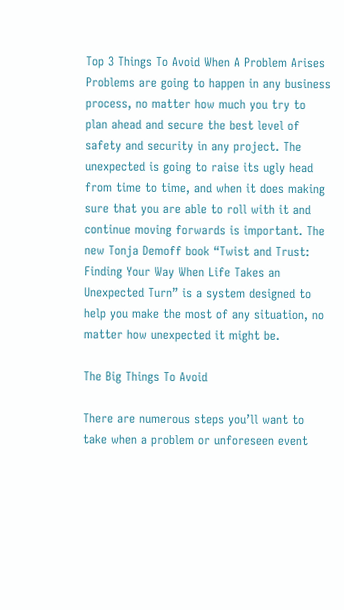Top 3 Things To Avoid When A Problem Arises Problems are going to happen in any business process, no matter how much you try to plan ahead and secure the best level of safety and security in any project. The unexpected is going to raise its ugly head from time to time, and when it does making sure that you are able to roll with it and continue moving forwards is important. The new Tonja Demoff book “Twist and Trust: Finding Your Way When Life Takes an Unexpected Turn” is a system designed to help you make the most of any situation, no matter how unexpected it might be.

The Big Things To Avoid

There are numerous steps you’ll want to take when a problem or unforeseen event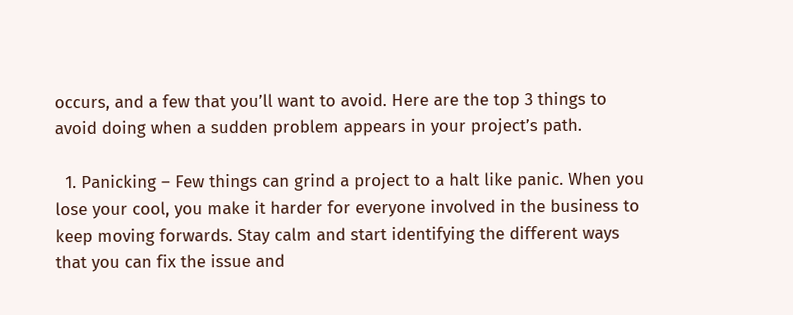occurs, and a few that you’ll want to avoid. Here are the top 3 things to avoid doing when a sudden problem appears in your project’s path.

  1. Panicking – Few things can grind a project to a halt like panic. When you lose your cool, you make it harder for everyone involved in the business to keep moving forwards. Stay calm and start identifying the different ways that you can fix the issue and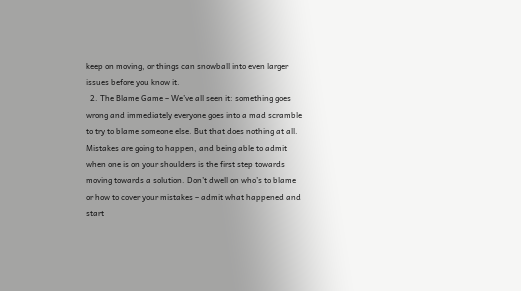keep on moving, or things can snowball into even larger issues before you know it.
  2. The Blame Game – We’ve all seen it: something goes wrong and immediately everyone goes into a mad scramble to try to blame someone else. But that does nothing at all. Mistakes are going to happen, and being able to admit when one is on your shoulders is the first step towards moving towards a solution. Don’t dwell on who’s to blame or how to cover your mistakes – admit what happened and start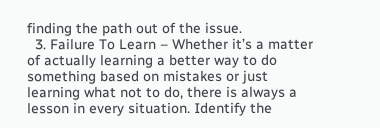finding the path out of the issue.
  3. Failure To Learn – Whether it’s a matter of actually learning a better way to do something based on mistakes or just learning what not to do, there is always a lesson in every situation. Identify the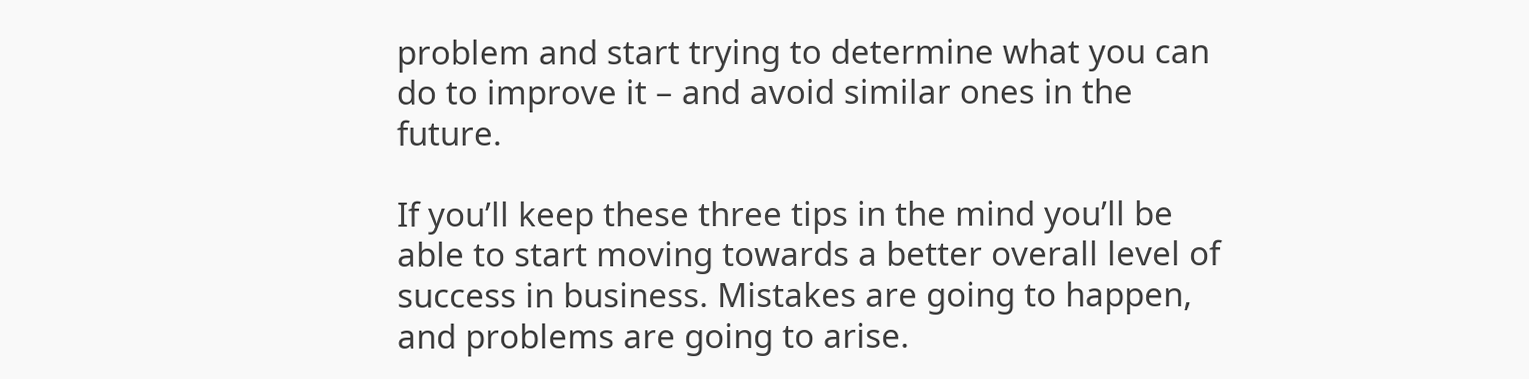problem and start trying to determine what you can do to improve it – and avoid similar ones in the future.

If you’ll keep these three tips in the mind you’ll be able to start moving towards a better overall level of success in business. Mistakes are going to happen, and problems are going to arise.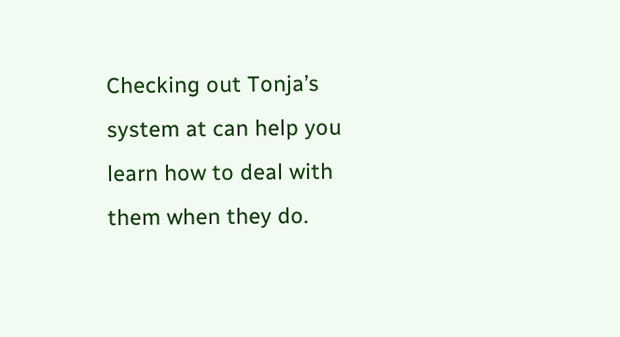Checking out Tonja’s system at can help you learn how to deal with them when they do.